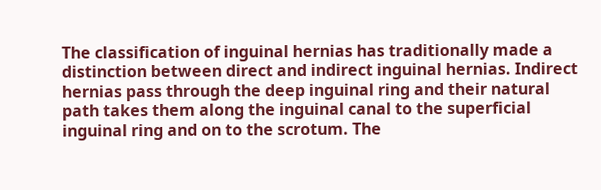The classification of inguinal hernias has traditionally made a distinction between direct and indirect inguinal hernias. Indirect hernias pass through the deep inguinal ring and their natural path takes them along the inguinal canal to the superficial inguinal ring and on to the scrotum. The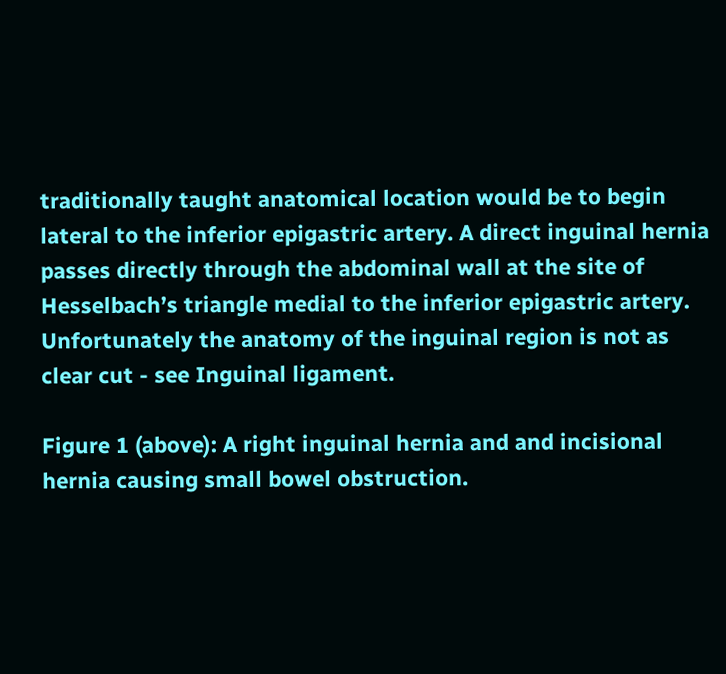traditionally taught anatomical location would be to begin lateral to the inferior epigastric artery. A direct inguinal hernia passes directly through the abdominal wall at the site of Hesselbach’s triangle medial to the inferior epigastric artery. Unfortunately the anatomy of the inguinal region is not as clear cut - see Inguinal ligament.

Figure 1 (above): A right inguinal hernia and and incisional hernia causing small bowel obstruction.